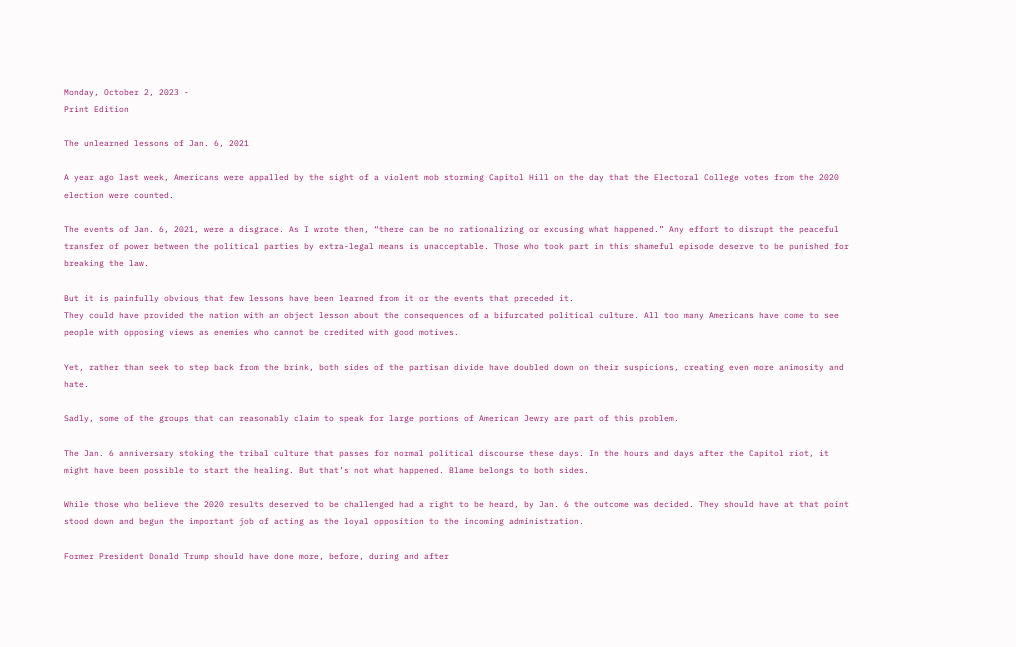Monday, October 2, 2023 -
Print Edition

The unlearned lessons of Jan. 6, 2021

A year ago last week, Americans were appalled by the sight of a violent mob storming Capitol Hill on the day that the Electoral College votes from the 2020 election were counted.

The events of Jan. 6, 2021, were a disgrace. As I wrote then, “there can be no rationalizing or excusing what happened.” Any effort to disrupt the peaceful transfer of power between the political parties by extra-legal means is unacceptable. Those who took part in this shameful episode deserve to be punished for breaking the law.

But it is painfully obvious that few lessons have been learned from it or the events that preceded it.
They could have provided the nation with an object lesson about the consequences of a bifurcated political culture. All too many Americans have come to see people with opposing views as enemies who cannot be credited with good motives.

Yet, rather than seek to step back from the brink, both sides of the partisan divide have doubled down on their suspicions, creating even more animosity and hate.

Sadly, some of the groups that can reasonably claim to speak for large portions of American Jewry are part of this problem.

The Jan. 6 anniversary stoking the tribal culture that passes for normal political discourse these days. In the hours and days after the Capitol riot, it might have been possible to start the healing. But that’s not what happened. Blame belongs to both sides.

While those who believe the 2020 results deserved to be challenged had a right to be heard, by Jan. 6 the outcome was decided. They should have at that point stood down and begun the important job of acting as the loyal opposition to the incoming administration.

Former President Donald Trump should have done more, before, during and after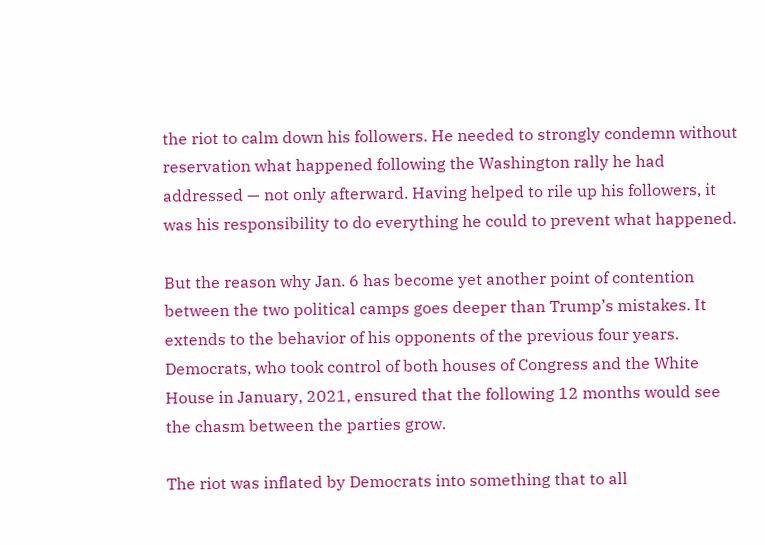the riot to calm down his followers. He needed to strongly condemn without reservation what happened following the Washington rally he had addressed — not only afterward. Having helped to rile up his followers, it was his responsibility to do everything he could to prevent what happened.

But the reason why Jan. 6 has become yet another point of contention between the two political camps goes deeper than Trump’s mistakes. It extends to the behavior of his opponents of the previous four years.
Democrats, who took control of both houses of Congress and the White House in January, 2021, ensured that the following 12 months would see the chasm between the parties grow.

The riot was inflated by Democrats into something that to all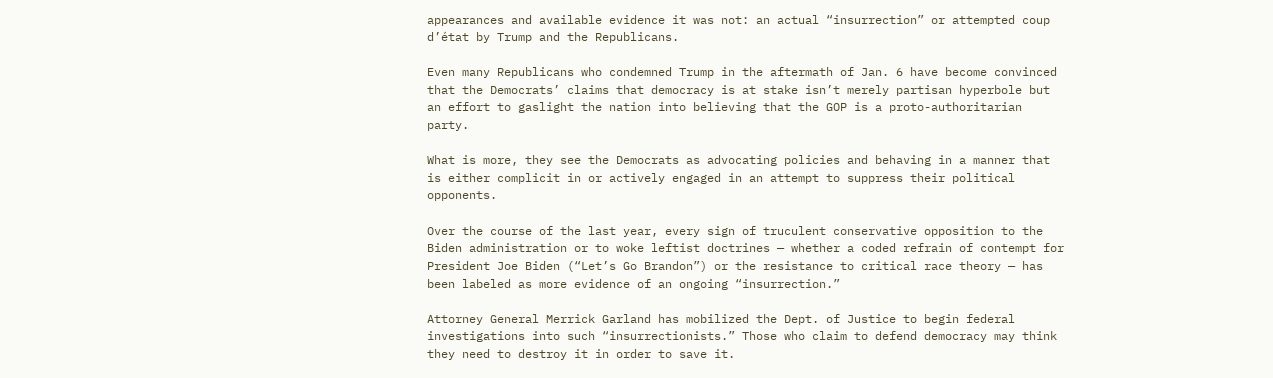appearances and available evidence it was not: an actual “insurrection” or attempted coup d’état by Trump and the Republicans.

Even many Republicans who condemned Trump in the aftermath of Jan. 6 have become convinced that the Democrats’ claims that democracy is at stake isn’t merely partisan hyperbole but an effort to gaslight the nation into believing that the GOP is a proto-authoritarian party.

What is more, they see the Democrats as advocating policies and behaving in a manner that is either complicit in or actively engaged in an attempt to suppress their political opponents.

Over the course of the last year, every sign of truculent conservative opposition to the Biden administration or to woke leftist doctrines — whether a coded refrain of contempt for President Joe Biden (“Let’s Go Brandon”) or the resistance to critical race theory — has been labeled as more evidence of an ongoing “insurrection.”

Attorney General Merrick Garland has mobilized the Dept. of Justice to begin federal investigations into such “insurrectionists.” Those who claim to defend democracy may think they need to destroy it in order to save it.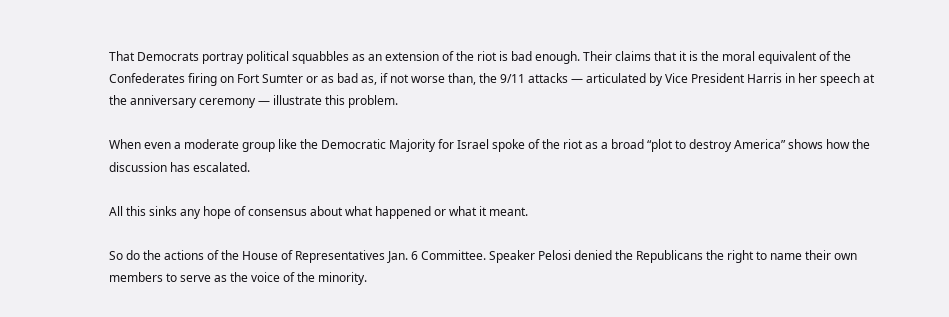That Democrats portray political squabbles as an extension of the riot is bad enough. Their claims that it is the moral equivalent of the Confederates firing on Fort Sumter or as bad as, if not worse than, the 9/11 attacks — articulated by Vice President Harris in her speech at the anniversary ceremony — illustrate this problem.

When even a moderate group like the Democratic Majority for Israel spoke of the riot as a broad “plot to destroy America” shows how the discussion has escalated.

All this sinks any hope of consensus about what happened or what it meant.

So do the actions of the House of Representatives Jan. 6 Committee. Speaker Pelosi denied the Republicans the right to name their own members to serve as the voice of the minority.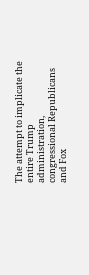The attempt to implicate the entire Trump administration, congressional Republicans and Fox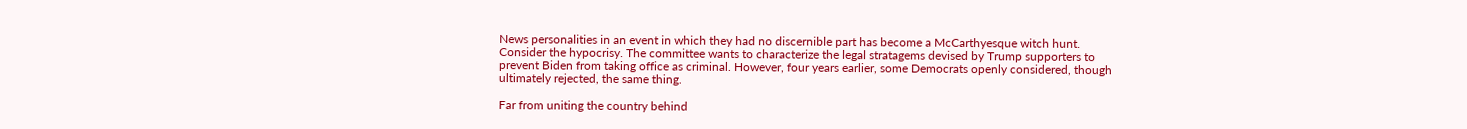News personalities in an event in which they had no discernible part has become a McCarthyesque witch hunt.
Consider the hypocrisy. The committee wants to characterize the legal stratagems devised by Trump supporters to prevent Biden from taking office as criminal. However, four years earlier, some Democrats openly considered, though ultimately rejected, the same thing.

Far from uniting the country behind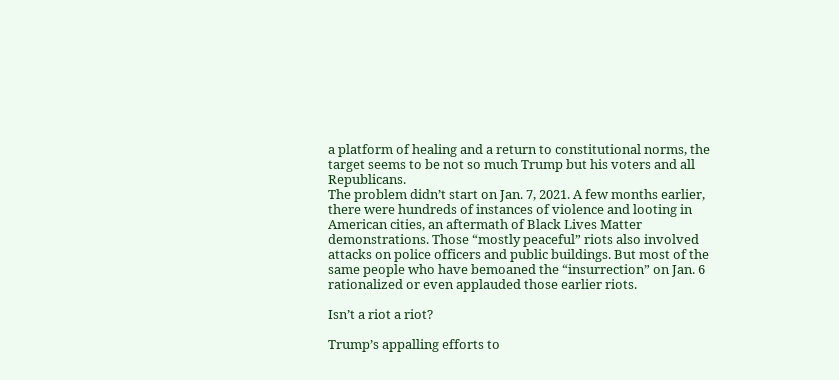a platform of healing and a return to constitutional norms, the target seems to be not so much Trump but his voters and all Republicans.
The problem didn’t start on Jan. 7, 2021. A few months earlier, there were hundreds of instances of violence and looting in American cities, an aftermath of Black Lives Matter demonstrations. Those “mostly peaceful” riots also involved attacks on police officers and public buildings. But most of the same people who have bemoaned the “insurrection” on Jan. 6 rationalized or even applauded those earlier riots.

Isn’t a riot a riot?

Trump’s appalling efforts to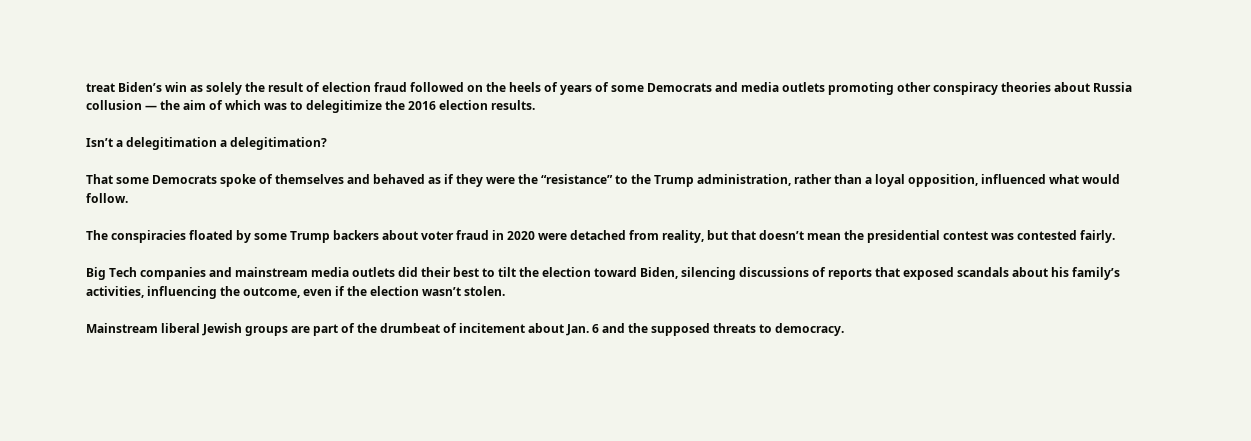treat Biden’s win as solely the result of election fraud followed on the heels of years of some Democrats and media outlets promoting other conspiracy theories about Russia collusion — the aim of which was to delegitimize the 2016 election results.

Isn’t a delegitimation a delegitimation?

That some Democrats spoke of themselves and behaved as if they were the “resistance” to the Trump administration, rather than a loyal opposition, influenced what would follow.

The conspiracies floated by some Trump backers about voter fraud in 2020 were detached from reality, but that doesn’t mean the presidential contest was contested fairly.

Big Tech companies and mainstream media outlets did their best to tilt the election toward Biden, silencing discussions of reports that exposed scandals about his family’s activities, influencing the outcome, even if the election wasn’t stolen.

Mainstream liberal Jewish groups are part of the drumbeat of incitement about Jan. 6 and the supposed threats to democracy.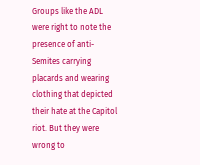Groups like the ADL were right to note the presence of anti-Semites carrying placards and wearing clothing that depicted their hate at the Capitol riot. But they were wrong to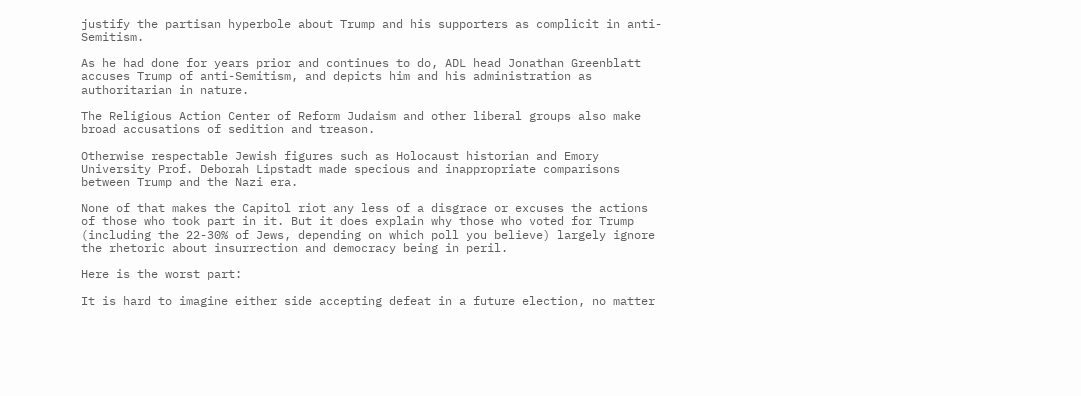justify the partisan hyperbole about Trump and his supporters as complicit in anti-Semitism.

As he had done for years prior and continues to do, ADL head Jonathan Greenblatt accuses Trump of anti-Semitism, and depicts him and his administration as authoritarian in nature.

The Religious Action Center of Reform Judaism and other liberal groups also make broad accusations of sedition and treason.

Otherwise respectable Jewish figures such as Holocaust historian and Emory University Prof. Deborah Lipstadt made specious and inappropriate comparisons between Trump and the Nazi era.

None of that makes the Capitol riot any less of a disgrace or excuses the actions of those who took part in it. But it does explain why those who voted for Trump (including the 22-30% of Jews, depending on which poll you believe) largely ignore the rhetoric about insurrection and democracy being in peril.

Here is the worst part:

It is hard to imagine either side accepting defeat in a future election, no matter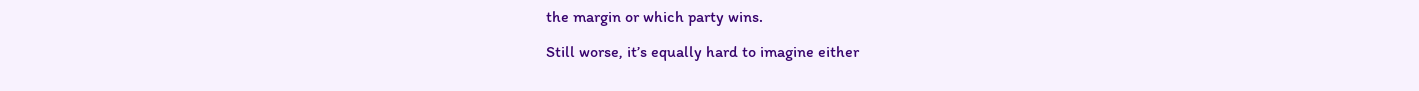the margin or which party wins.

Still worse, it’s equally hard to imagine either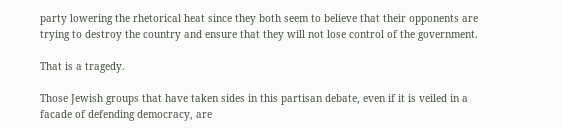party lowering the rhetorical heat since they both seem to believe that their opponents are trying to destroy the country and ensure that they will not lose control of the government.

That is a tragedy.

Those Jewish groups that have taken sides in this partisan debate, even if it is veiled in a facade of defending democracy, are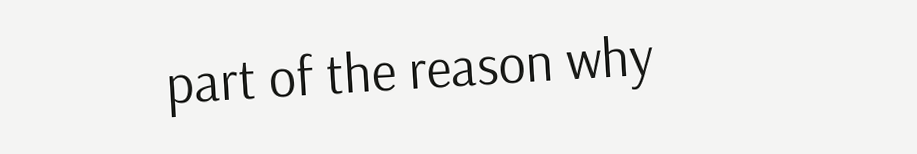part of the reason why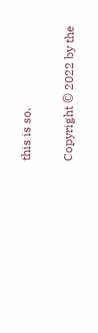this is so.

Copyright © 2022 by the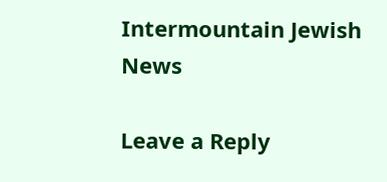Intermountain Jewish News

Leave a Reply